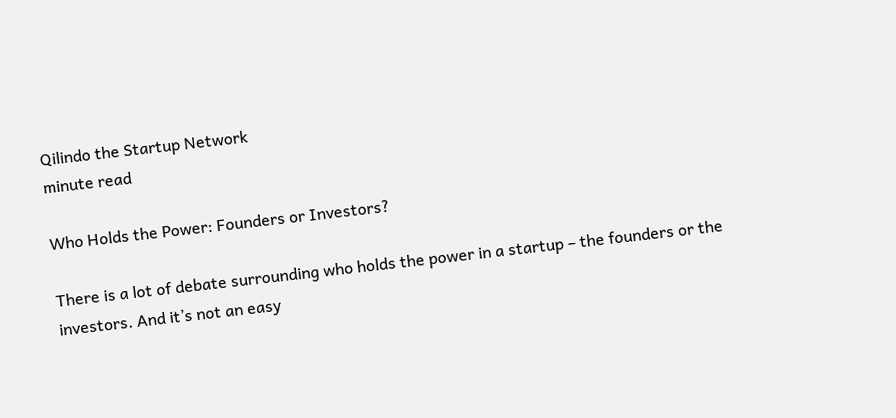Qilindo the Startup Network
minute read

Who Holds the Power: Founders or Investors?

There is a lot of debate surrounding who holds the power in a startup – the founders or the investors. And it’s not an easy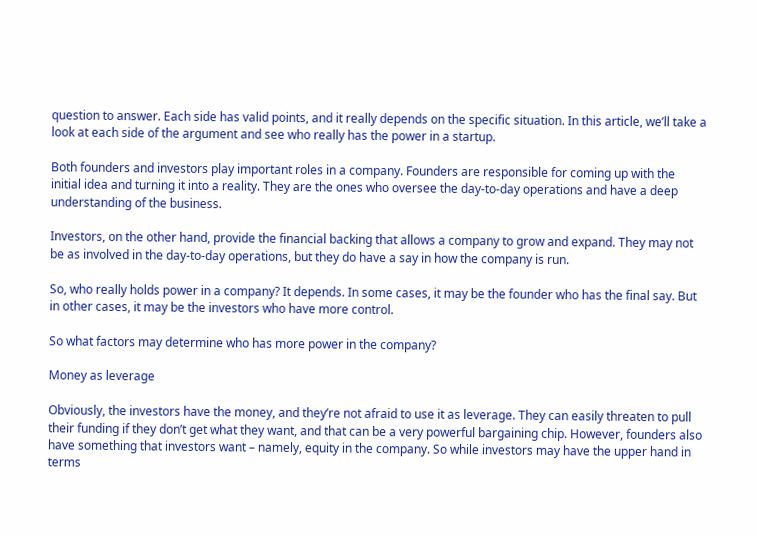question to answer. Each side has valid points, and it really depends on the specific situation. In this article, we’ll take a look at each side of the argument and see who really has the power in a startup.

Both founders and investors play important roles in a company. Founders are responsible for coming up with the initial idea and turning it into a reality. They are the ones who oversee the day-to-day operations and have a deep understanding of the business.

Investors, on the other hand, provide the financial backing that allows a company to grow and expand. They may not be as involved in the day-to-day operations, but they do have a say in how the company is run.

So, who really holds power in a company? It depends. In some cases, it may be the founder who has the final say. But in other cases, it may be the investors who have more control.

So what factors may determine who has more power in the company?

Money as leverage

Obviously, the investors have the money, and they’re not afraid to use it as leverage. They can easily threaten to pull their funding if they don’t get what they want, and that can be a very powerful bargaining chip. However, founders also have something that investors want – namely, equity in the company. So while investors may have the upper hand in terms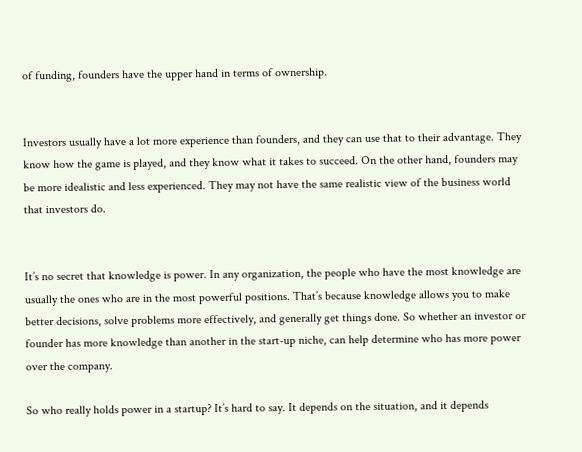of funding, founders have the upper hand in terms of ownership.


Investors usually have a lot more experience than founders, and they can use that to their advantage. They know how the game is played, and they know what it takes to succeed. On the other hand, founders may be more idealistic and less experienced. They may not have the same realistic view of the business world that investors do.


It’s no secret that knowledge is power. In any organization, the people who have the most knowledge are usually the ones who are in the most powerful positions. That’s because knowledge allows you to make better decisions, solve problems more effectively, and generally get things done. So whether an investor or founder has more knowledge than another in the start-up niche, can help determine who has more power over the company.

So who really holds power in a startup? It’s hard to say. It depends on the situation, and it depends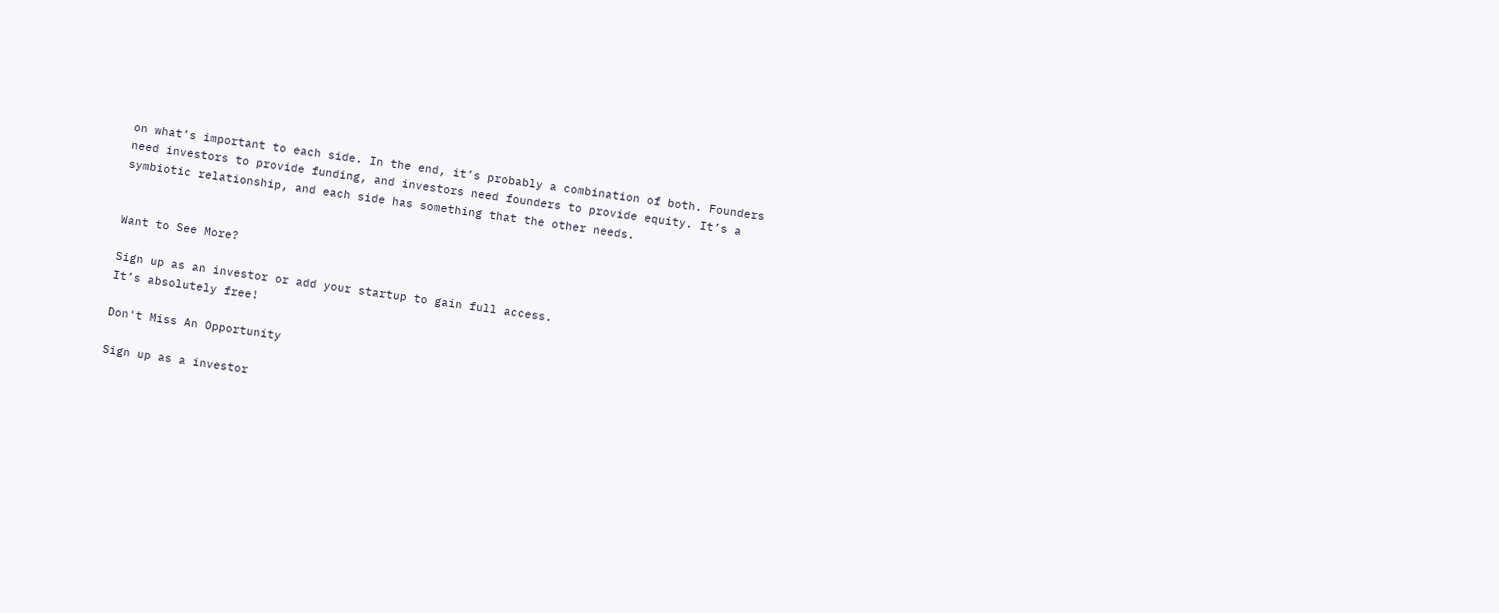on what’s important to each side. In the end, it’s probably a combination of both. Founders need investors to provide funding, and investors need founders to provide equity. It’s a symbiotic relationship, and each side has something that the other needs.


Want to See More?

Sign up as an investor or add your startup to gain full access.
It’s absolutely free!

Don't Miss An Opportunity

Sign up as a investor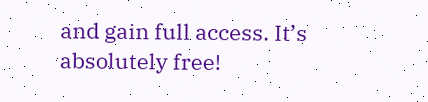and gain full access. It’s absolutely free!